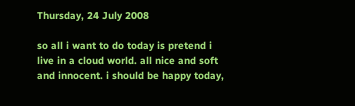Thursday, 24 July 2008

so all i want to do today is pretend i live in a cloud world. all nice and soft and innocent. i should be happy today,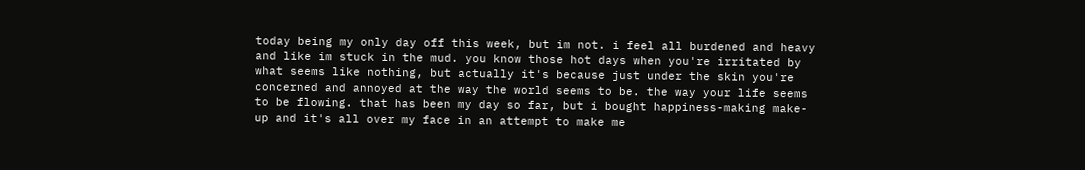today being my only day off this week, but im not. i feel all burdened and heavy and like im stuck in the mud. you know those hot days when you're irritated by what seems like nothing, but actually it's because just under the skin you're concerned and annoyed at the way the world seems to be. the way your life seems to be flowing. that has been my day so far, but i bought happiness-making make-up and it's all over my face in an attempt to make me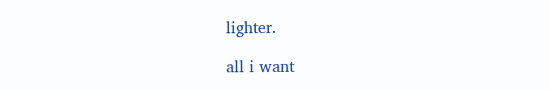lighter.

all i want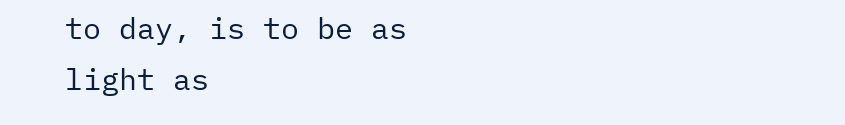to day, is to be as light as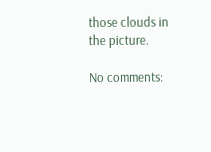those clouds in the picture.

No comments: